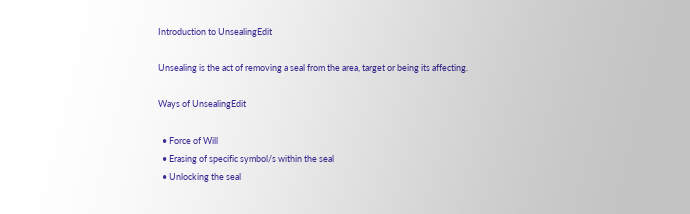Introduction to UnsealingEdit

Unsealing is the act of removing a seal from the area, target or being its affecting.

Ways of UnsealingEdit

  • Force of Will
  • Erasing of specific symbol/s within the seal
  • Unlocking the seal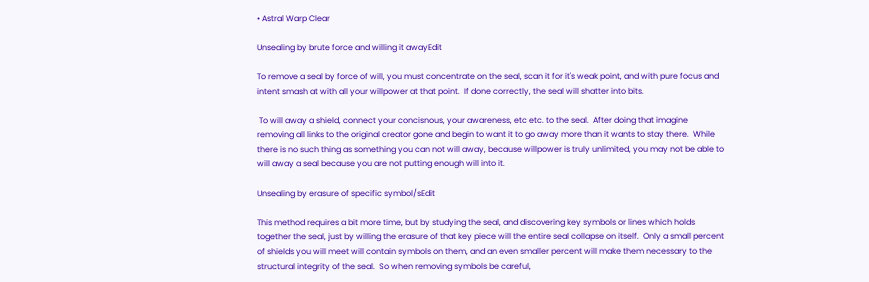• Astral Warp Clear

Unsealing by brute force and willing it awayEdit

To remove a seal by force of will, you must concentrate on the seal, scan it for it's weak point, and with pure focus and intent smash at with all your willpower at that point.  If done correctly, the seal will shatter into bits.

 To will away a shield, connect your concisnous, your awareness, etc etc. to the seal.  After doing that imagine removing all links to the original creator gone and begin to want it to go away more than it wants to stay there.  While there is no such thing as something you can not will away, because willpower is truly unlimited, you may not be able to will away a seal because you are not putting enough will into it.

Unsealing by erasure of specific symbol/sEdit

This method requires a bit more time, but by studying the seal, and discovering key symbols or lines which holds together the seal, just by willing the erasure of that key piece will the entire seal collapse on itself.  Only a small percent of shields you will meet will contain symbols on them, and an even smaller percent will make them necessary to the structural integrity of the seal.  So when removing symbols be careful,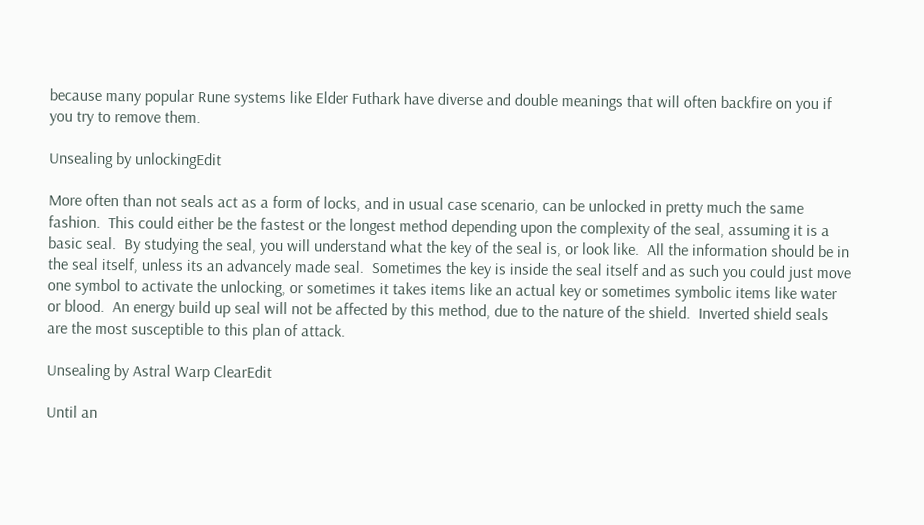because many popular Rune systems like Elder Futhark have diverse and double meanings that will often backfire on you if you try to remove them.

Unsealing by unlockingEdit

More often than not seals act as a form of locks, and in usual case scenario, can be unlocked in pretty much the same fashion.  This could either be the fastest or the longest method depending upon the complexity of the seal, assuming it is a basic seal.  By studying the seal, you will understand what the key of the seal is, or look like.  All the information should be in the seal itself, unless its an advancely made seal.  Sometimes the key is inside the seal itself and as such you could just move one symbol to activate the unlocking, or sometimes it takes items like an actual key or sometimes symbolic items like water or blood.  An energy build up seal will not be affected by this method, due to the nature of the shield.  Inverted shield seals are the most susceptible to this plan of attack.

Unsealing by Astral Warp ClearEdit

Until an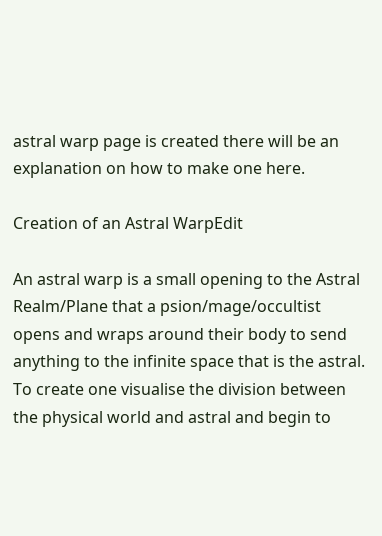astral warp page is created there will be an explanation on how to make one here.

Creation of an Astral WarpEdit

An astral warp is a small opening to the Astral Realm/Plane that a psion/mage/occultist opens and wraps around their body to send anything to the infinite space that is the astral.  To create one visualise the division between the physical world and astral and begin to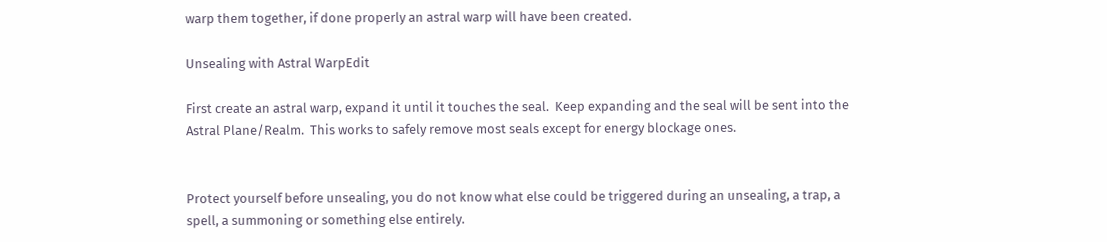warp them together, if done properly an astral warp will have been created.

Unsealing with Astral WarpEdit

First create an astral warp, expand it until it touches the seal.  Keep expanding and the seal will be sent into the Astral Plane/Realm.  This works to safely remove most seals except for energy blockage ones.


Protect yourself before unsealing, you do not know what else could be triggered during an unsealing, a trap, a spell, a summoning or something else entirely.